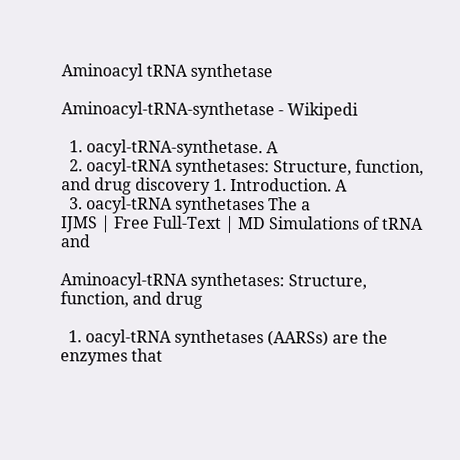Aminoacyl tRNA synthetase

Aminoacyl-tRNA-synthetase - Wikipedi

  1. oacyl-tRNA-synthetase. A
  2. oacyl-tRNA synthetases: Structure, function, and drug discovery 1. Introduction. A
  3. oacyl-tRNA synthetases The a
IJMS | Free Full-Text | MD Simulations of tRNA and

Aminoacyl-tRNA synthetases: Structure, function, and drug

  1. oacyl-tRNA synthetases (AARSs) are the enzymes that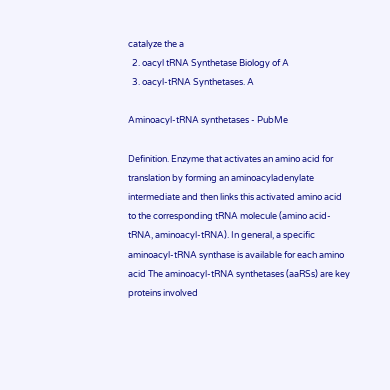catalyze the a
  2. oacyl tRNA Synthetase Biology of A
  3. oacyl-tRNA Synthetases. A

Aminoacyl-tRNA synthetases - PubMe

Definition. Enzyme that activates an amino acid for translation by forming an aminoacyladenylate intermediate and then links this activated amino acid to the corresponding tRNA molecule (amino acid-tRNA, aminoacyl-tRNA). In general, a specific aminoacyl-tRNA synthase is available for each amino acid The aminoacyl-tRNA synthetases (aaRSs) are key proteins involved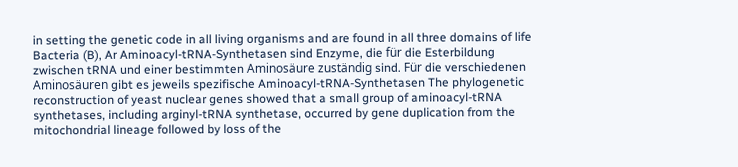in setting the genetic code in all living organisms and are found in all three domains of life Bacteria (B), Ar Aminoacyl-tRNA-Synthetasen sind Enzyme, die für die Esterbildung zwischen tRNA und einer bestimmten Aminosäure zuständig sind. Für die verschiedenen Aminosäuren gibt es jeweils spezifische Aminoacyl-tRNA-Synthetasen The phylogenetic reconstruction of yeast nuclear genes showed that a small group of aminoacyl-tRNA synthetases, including arginyl-tRNA synthetase, occurred by gene duplication from the mitochondrial lineage followed by loss of the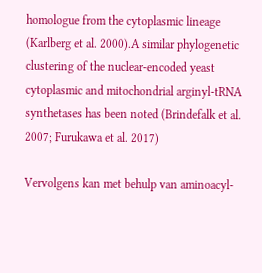homologue from the cytoplasmic lineage (Karlberg et al. 2000).A similar phylogenetic clustering of the nuclear-encoded yeast cytoplasmic and mitochondrial arginyl-tRNA synthetases has been noted (Brindefalk et al. 2007; Furukawa et al. 2017)

Vervolgens kan met behulp van aminoacyl-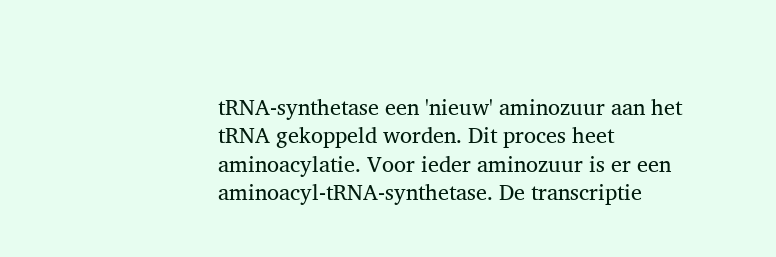tRNA-synthetase een 'nieuw' aminozuur aan het tRNA gekoppeld worden. Dit proces heet aminoacylatie. Voor ieder aminozuur is er een aminoacyl-tRNA-synthetase. De transcriptie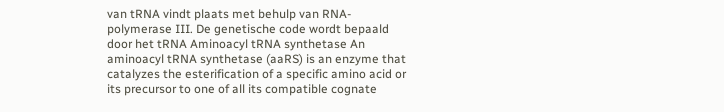van tRNA vindt plaats met behulp van RNA-polymerase III. De genetische code wordt bepaald door het tRNA Aminoacyl tRNA synthetase An aminoacyl tRNA synthetase (aaRS) is an enzyme that catalyzes the esterification of a specific amino acid or its precursor to one of all its compatible cognate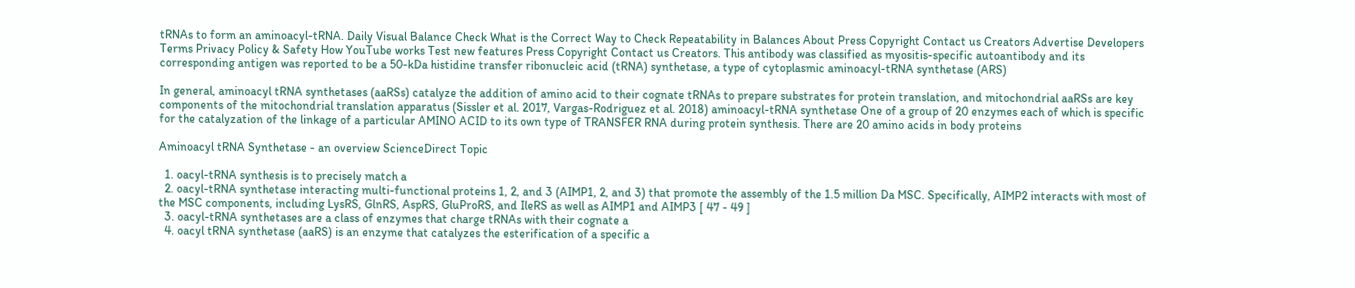tRNAs to form an aminoacyl-tRNA. Daily Visual Balance Check What is the Correct Way to Check Repeatability in Balances About Press Copyright Contact us Creators Advertise Developers Terms Privacy Policy & Safety How YouTube works Test new features Press Copyright Contact us Creators. This antibody was classified as myositis-specific autoantibody and its corresponding antigen was reported to be a 50-kDa histidine transfer ribonucleic acid (tRNA) synthetase, a type of cytoplasmic aminoacyl-tRNA synthetase (ARS)

In general, aminoacyl tRNA synthetases (aaRSs) catalyze the addition of amino acid to their cognate tRNAs to prepare substrates for protein translation, and mitochondrial aaRSs are key components of the mitochondrial translation apparatus (Sissler et al. 2017, Vargas-Rodriguez et al. 2018) aminoacyl-tRNA synthetase One of a group of 20 enzymes each of which is specific for the catalyzation of the linkage of a particular AMINO ACID to its own type of TRANSFER RNA during protein synthesis. There are 20 amino acids in body proteins

Aminoacyl tRNA Synthetase - an overview ScienceDirect Topic

  1. oacyl-tRNA synthesis is to precisely match a
  2. oacyl-tRNA synthetase interacting multi-functional proteins 1, 2, and 3 (AIMP1, 2, and 3) that promote the assembly of the 1.5 million Da MSC. Specifically, AIMP2 interacts with most of the MSC components, including LysRS, GlnRS, AspRS, GluProRS, and IleRS as well as AIMP1 and AIMP3 [ 47 - 49 ]
  3. oacyl-tRNA synthetases are a class of enzymes that charge tRNAs with their cognate a
  4. oacyl tRNA synthetase (aaRS) is an enzyme that catalyzes the esterification of a specific a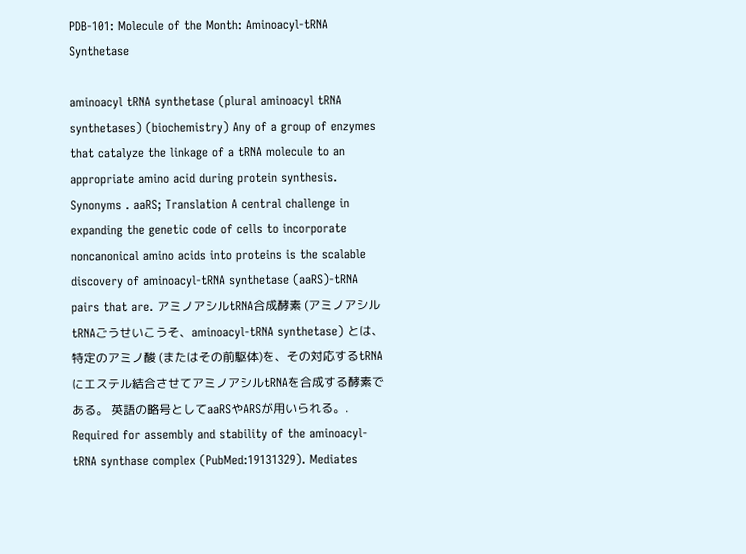PDB-101: Molecule of the Month: Aminoacyl-tRNA Synthetase

aminoacyl tRNA synthetase (plural aminoacyl tRNA synthetases) (biochemistry) Any of a group of enzymes that catalyze the linkage of a tRNA molecule to an appropriate amino acid during protein synthesis. Synonyms . aaRS; Translation A central challenge in expanding the genetic code of cells to incorporate noncanonical amino acids into proteins is the scalable discovery of aminoacyl-tRNA synthetase (aaRS)-tRNA pairs that are. アミノアシルtRNA合成酵素 (アミノアシルtRNAごうせいこうそ、aminoacyl-tRNA synthetase) とは、特定のアミノ酸 (またはその前駆体)を、その対応するtRNAにエステル結合させてアミノアシルtRNAを合成する酵素である。 英語の略号としてaaRSやARSが用いられる。. Required for assembly and stability of the aminoacyl-tRNA synthase complex (PubMed:19131329). Mediates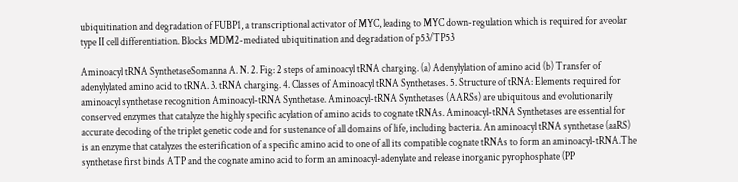ubiquitination and degradation of FUBP1, a transcriptional activator of MYC, leading to MYC down-regulation which is required for aveolar type II cell differentiation. Blocks MDM2-mediated ubiquitination and degradation of p53/TP53

Aminoacyl tRNA SynthetaseSomanna A. N. 2. Fig: 2 steps of aminoacyl tRNA charging. (a) Adenylylation of amino acid (b) Transfer of adenylylated amino acid to tRNA. 3. tRNA charging. 4. Classes of Aminoacyl tRNA Synthetases. 5. Structure of tRNA: Elements required for aminoacyl synthetase recognition Aminoacyl-tRNA Synthetase. Aminoacyl-tRNA Synthetases (AARSs) are ubiquitous and evolutionarily conserved enzymes that catalyze the highly specific acylation of amino acids to cognate tRNAs. Aminoacyl-tRNA Synthetases are essential for accurate decoding of the triplet genetic code and for sustenance of all domains of life, including bacteria. An aminoacyl tRNA synthetase (aaRS) is an enzyme that catalyzes the esterification of a specific amino acid to one of all its compatible cognate tRNAs to form an aminoacyl-tRNA.The synthetase first binds ATP and the cognate amino acid to form an aminoacyl-adenylate and release inorganic pyrophosphate (PP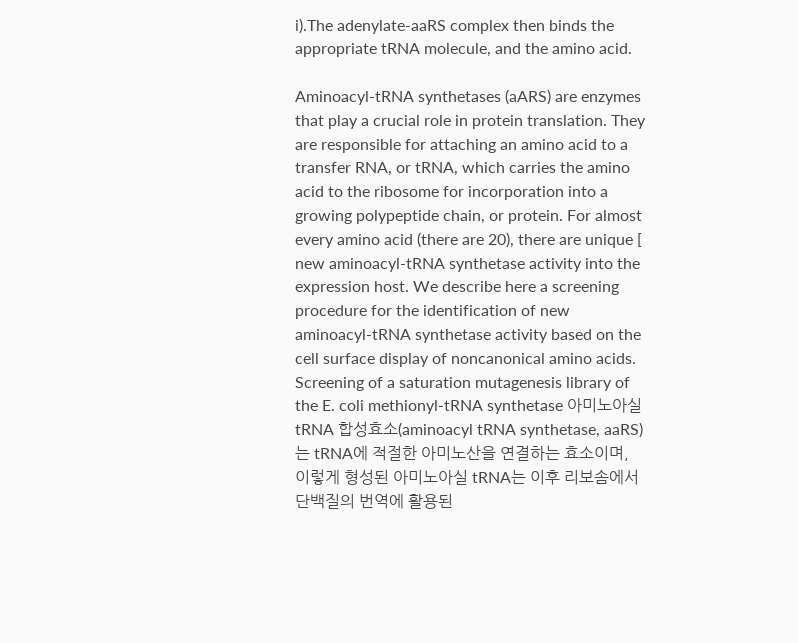i).The adenylate-aaRS complex then binds the appropriate tRNA molecule, and the amino acid.

Aminoacyl-tRNA synthetases (aARS) are enzymes that play a crucial role in protein translation. They are responsible for attaching an amino acid to a transfer RNA, or tRNA, which carries the amino acid to the ribosome for incorporation into a growing polypeptide chain, or protein. For almost every amino acid (there are 20), there are unique [ new aminoacyl-tRNA synthetase activity into the expression host. We describe here a screening procedure for the identification of new aminoacyl-tRNA synthetase activity based on the cell surface display of noncanonical amino acids. Screening of a saturation mutagenesis library of the E. coli methionyl-tRNA synthetase 아미노아실 tRNA 합성효소(aminoacyl tRNA synthetase, aaRS)는 tRNA에 적절한 아미노산을 연결하는 효소이며, 이렇게 형성된 아미노아실 tRNA는 이후 리보솜에서 단백질의 번역에 활용된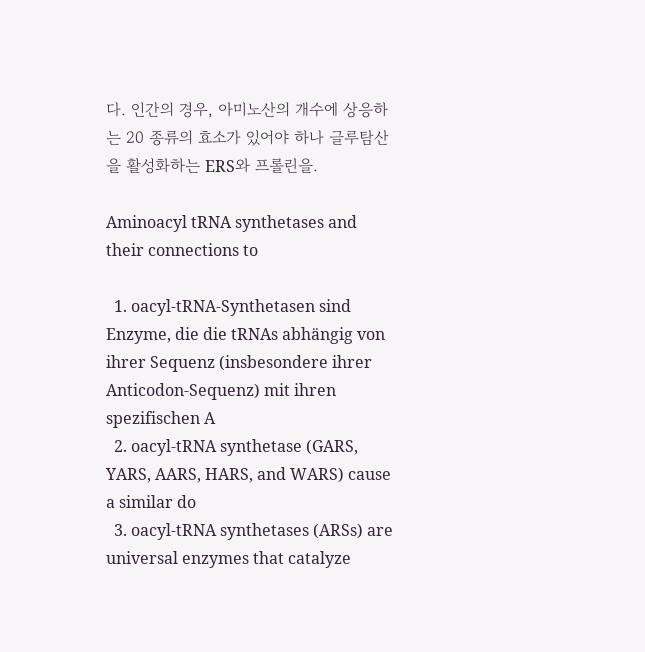다. 인간의 경우, 아미노산의 개수에 상응하는 20 종류의 효소가 있어야 하나 글루탐산을 활성화하는 ERS와 프롤린을.

Aminoacyl tRNA synthetases and their connections to

  1. oacyl-tRNA-Synthetasen sind Enzyme, die die tRNAs abhängig von ihrer Sequenz (insbesondere ihrer Anticodon-Sequenz) mit ihren spezifischen A
  2. oacyl-tRNA synthetase (GARS, YARS, AARS, HARS, and WARS) cause a similar do
  3. oacyl-tRNA synthetases (ARSs) are universal enzymes that catalyze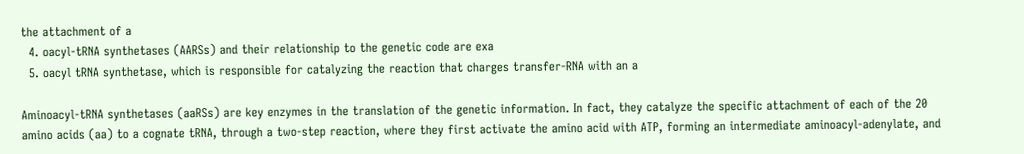the attachment of a
  4. oacyl-tRNA synthetases (AARSs) and their relationship to the genetic code are exa
  5. oacyl tRNA synthetase, which is responsible for catalyzing the reaction that charges transfer-RNA with an a

Aminoacyl-tRNA synthetases (aaRSs) are key enzymes in the translation of the genetic information. In fact, they catalyze the specific attachment of each of the 20 amino acids (aa) to a cognate tRNA, through a two-step reaction, where they first activate the amino acid with ATP, forming an intermediate aminoacyl-adenylate, and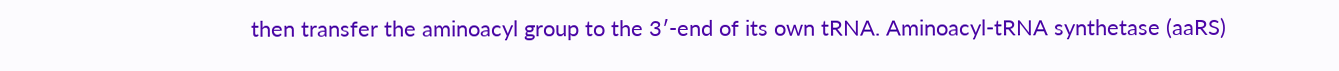then transfer the aminoacyl group to the 3′-end of its own tRNA. Aminoacyl-tRNA synthetase (aaRS)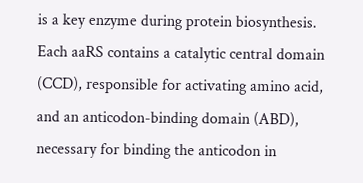is a key enzyme during protein biosynthesis. Each aaRS contains a catalytic central domain (CCD), responsible for activating amino acid, and an anticodon-binding domain (ABD), necessary for binding the anticodon in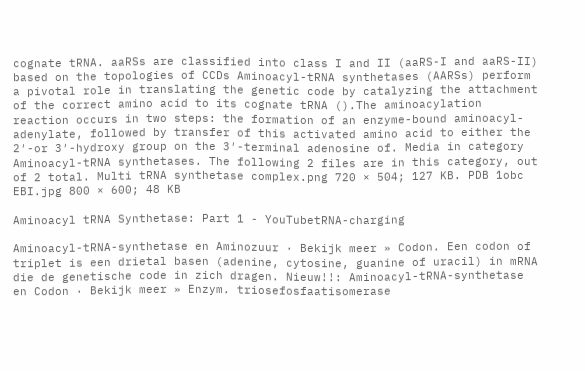cognate tRNA. aaRSs are classified into class I and II (aaRS-I and aaRS-II) based on the topologies of CCDs Aminoacyl-tRNA synthetases (AARSs) perform a pivotal role in translating the genetic code by catalyzing the attachment of the correct amino acid to its cognate tRNA ().The aminoacylation reaction occurs in two steps: the formation of an enzyme-bound aminoacyl-adenylate, followed by transfer of this activated amino acid to either the 2′-or 3′-hydroxy group on the 3′-terminal adenosine of. Media in category Aminoacyl-tRNA synthetases. The following 2 files are in this category, out of 2 total. Multi tRNA synthetase complex.png 720 × 504; 127 KB. PDB 1obc EBI.jpg 800 × 600; 48 KB

Aminoacyl tRNA Synthetase: Part 1 - YouTubetRNA-charging

Aminoacyl-tRNA-synthetase en Aminozuur · Bekijk meer » Codon. Een codon of triplet is een drietal basen (adenine, cytosine, guanine of uracil) in mRNA die de genetische code in zich dragen. Nieuw!!: Aminoacyl-tRNA-synthetase en Codon · Bekijk meer » Enzym. triosefosfaatisomerase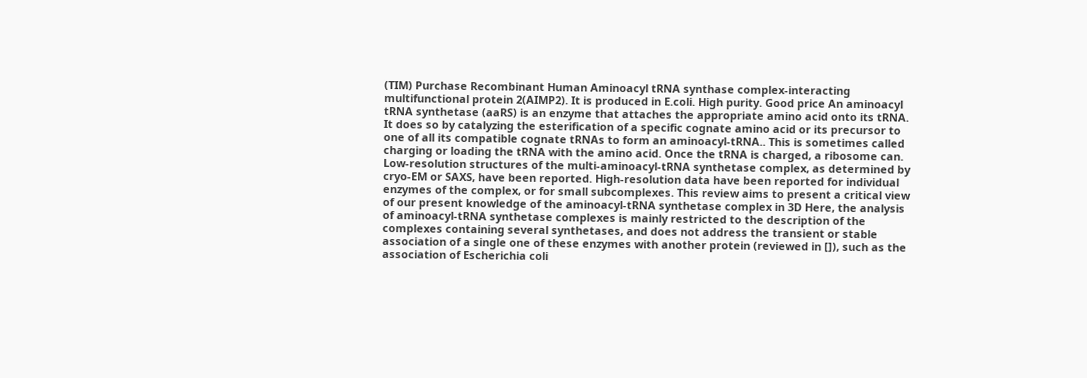(TIM) Purchase Recombinant Human Aminoacyl tRNA synthase complex-interacting multifunctional protein 2(AIMP2). It is produced in E.coli. High purity. Good price An aminoacyl tRNA synthetase (aaRS) is an enzyme that attaches the appropriate amino acid onto its tRNA. It does so by catalyzing the esterification of a specific cognate amino acid or its precursor to one of all its compatible cognate tRNAs to form an aminoacyl-tRNA.. This is sometimes called charging or loading the tRNA with the amino acid. Once the tRNA is charged, a ribosome can. Low-resolution structures of the multi-aminoacyl-tRNA synthetase complex, as determined by cryo-EM or SAXS, have been reported. High-resolution data have been reported for individual enzymes of the complex, or for small subcomplexes. This review aims to present a critical view of our present knowledge of the aminoacyl-tRNA synthetase complex in 3D Here, the analysis of aminoacyl-tRNA synthetase complexes is mainly restricted to the description of the complexes containing several synthetases, and does not address the transient or stable association of a single one of these enzymes with another protein (reviewed in []), such as the association of Escherichia coli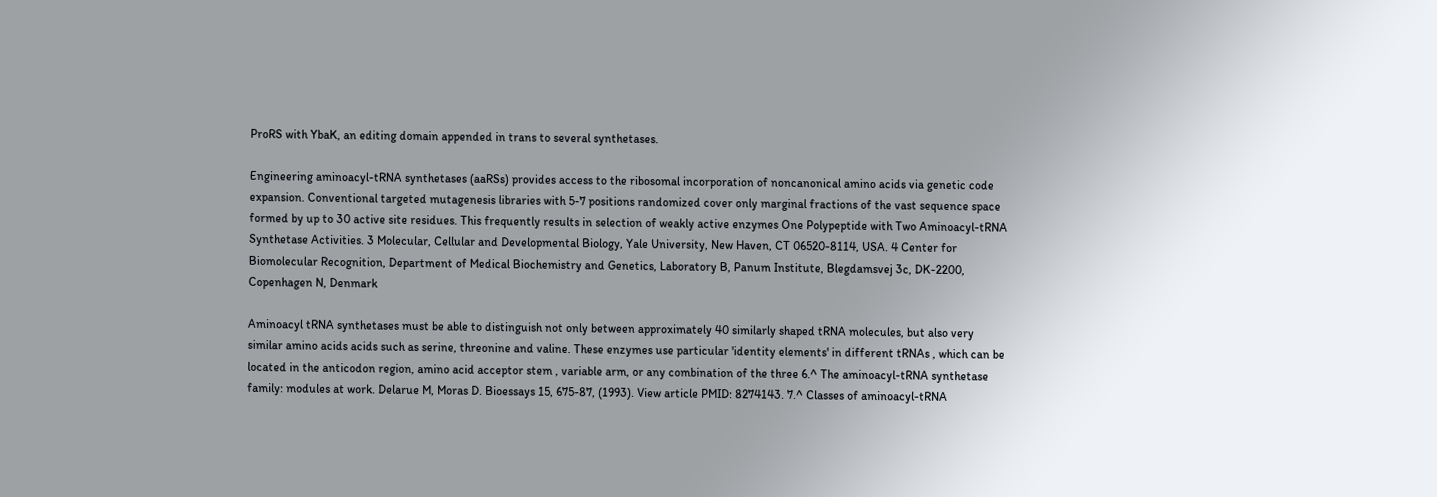ProRS with YbaK, an editing domain appended in trans to several synthetases.

Engineering aminoacyl-tRNA synthetases (aaRSs) provides access to the ribosomal incorporation of noncanonical amino acids via genetic code expansion. Conventional targeted mutagenesis libraries with 5-7 positions randomized cover only marginal fractions of the vast sequence space formed by up to 30 active site residues. This frequently results in selection of weakly active enzymes One Polypeptide with Two Aminoacyl-tRNA Synthetase Activities. 3 Molecular, Cellular and Developmental Biology, Yale University, New Haven, CT 06520-8114, USA. 4 Center for Biomolecular Recognition, Department of Medical Biochemistry and Genetics, Laboratory B, Panum Institute, Blegdamsvej 3c, DK-2200, Copenhagen N, Denmark

Aminoacyl tRNA synthetases must be able to distinguish not only between approximately 40 similarly shaped tRNA molecules, but also very similar amino acids acids such as serine, threonine and valine. These enzymes use particular 'identity elements' in different tRNAs , which can be located in the anticodon region, amino acid acceptor stem , variable arm, or any combination of the three 6.^ The aminoacyl-tRNA synthetase family: modules at work. Delarue M, Moras D. Bioessays 15, 675-87, (1993). View article PMID: 8274143. 7.^ Classes of aminoacyl-tRNA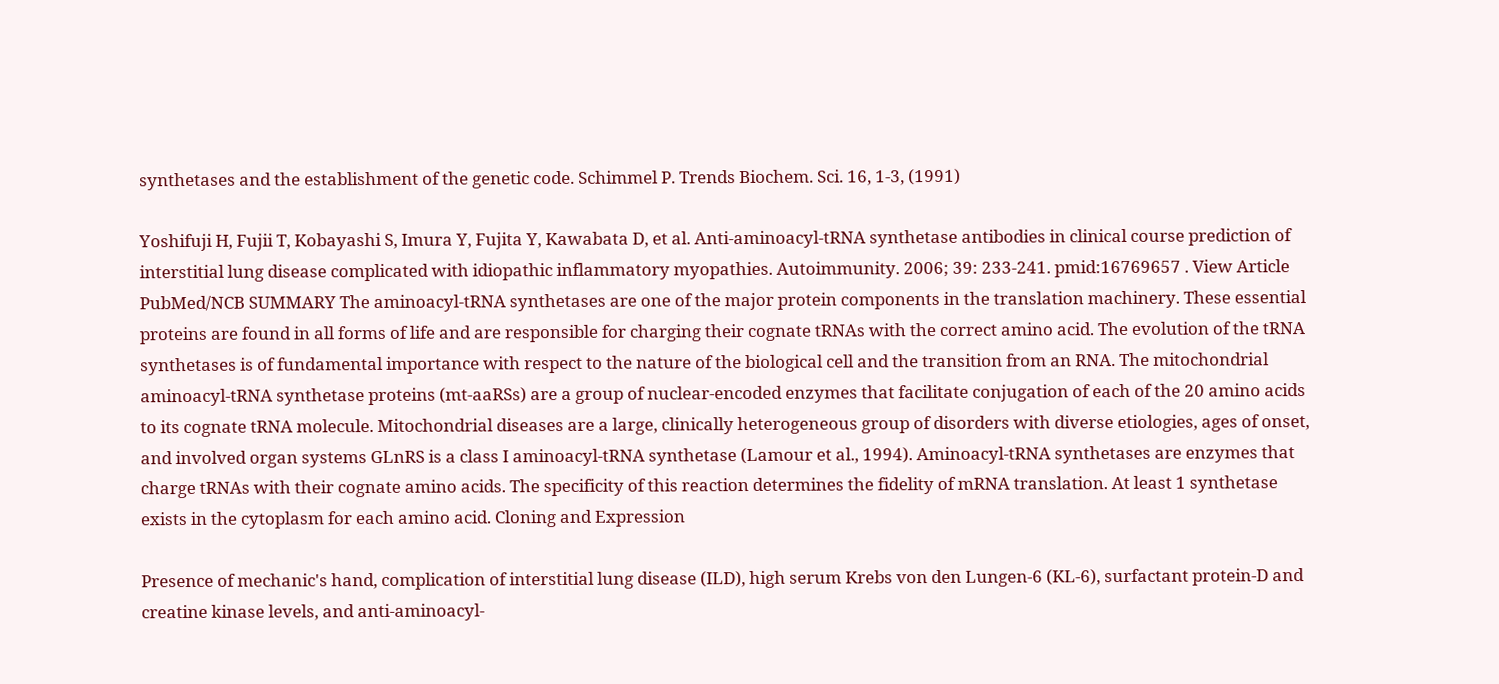synthetases and the establishment of the genetic code. Schimmel P. Trends Biochem. Sci. 16, 1-3, (1991)

Yoshifuji H, Fujii T, Kobayashi S, Imura Y, Fujita Y, Kawabata D, et al. Anti-aminoacyl-tRNA synthetase antibodies in clinical course prediction of interstitial lung disease complicated with idiopathic inflammatory myopathies. Autoimmunity. 2006; 39: 233-241. pmid:16769657 . View Article PubMed/NCB SUMMARY The aminoacyl-tRNA synthetases are one of the major protein components in the translation machinery. These essential proteins are found in all forms of life and are responsible for charging their cognate tRNAs with the correct amino acid. The evolution of the tRNA synthetases is of fundamental importance with respect to the nature of the biological cell and the transition from an RNA. The mitochondrial aminoacyl-tRNA synthetase proteins (mt-aaRSs) are a group of nuclear-encoded enzymes that facilitate conjugation of each of the 20 amino acids to its cognate tRNA molecule. Mitochondrial diseases are a large, clinically heterogeneous group of disorders with diverse etiologies, ages of onset, and involved organ systems GLnRS is a class I aminoacyl-tRNA synthetase (Lamour et al., 1994). Aminoacyl-tRNA synthetases are enzymes that charge tRNAs with their cognate amino acids. The specificity of this reaction determines the fidelity of mRNA translation. At least 1 synthetase exists in the cytoplasm for each amino acid. Cloning and Expression

Presence of mechanic's hand, complication of interstitial lung disease (ILD), high serum Krebs von den Lungen-6 (KL-6), surfactant protein-D and creatine kinase levels, and anti-aminoacyl-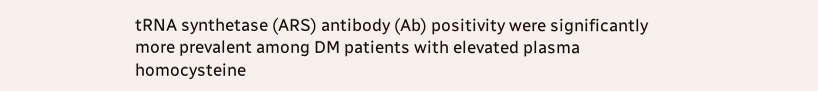tRNA synthetase (ARS) antibody (Ab) positivity were significantly more prevalent among DM patients with elevated plasma homocysteine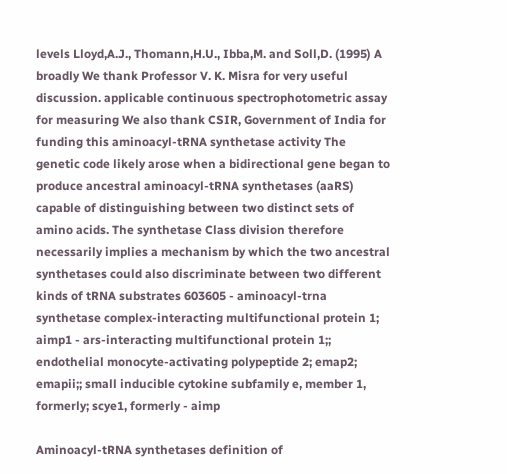levels Lloyd,A.J., Thomann,H.U., Ibba,M. and Soll,D. (1995) A broadly We thank Professor V. K. Misra for very useful discussion. applicable continuous spectrophotometric assay for measuring We also thank CSIR, Government of India for funding this aminoacyl-tRNA synthetase activity The genetic code likely arose when a bidirectional gene began to produce ancestral aminoacyl-tRNA synthetases (aaRS) capable of distinguishing between two distinct sets of amino acids. The synthetase Class division therefore necessarily implies a mechanism by which the two ancestral synthetases could also discriminate between two different kinds of tRNA substrates 603605 - aminoacyl-trna synthetase complex-interacting multifunctional protein 1; aimp1 - ars-interacting multifunctional protein 1;; endothelial monocyte-activating polypeptide 2; emap2; emapii;; small inducible cytokine subfamily e, member 1, formerly; scye1, formerly - aimp

Aminoacyl-tRNA synthetases definition of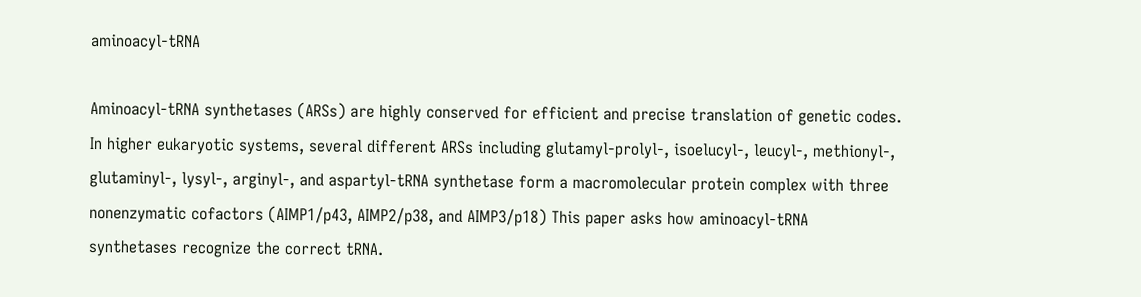aminoacyl-tRNA

Aminoacyl-tRNA synthetases (ARSs) are highly conserved for efficient and precise translation of genetic codes. In higher eukaryotic systems, several different ARSs including glutamyl-prolyl-, isoelucyl-, leucyl-, methionyl-, glutaminyl-, lysyl-, arginyl-, and aspartyl-tRNA synthetase form a macromolecular protein complex with three nonenzymatic cofactors (AIMP1/p43, AIMP2/p38, and AIMP3/p18) This paper asks how aminoacyl-tRNA synthetases recognize the correct tRNA.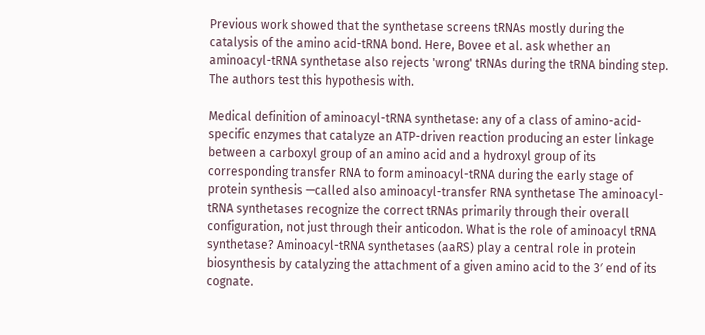Previous work showed that the synthetase screens tRNAs mostly during the catalysis of the amino acid-tRNA bond. Here, Bovee et al. ask whether an aminoacyl-tRNA synthetase also rejects 'wrong' tRNAs during the tRNA binding step. The authors test this hypothesis with.

Medical definition of aminoacyl-tRNA synthetase: any of a class of amino-acid-specific enzymes that catalyze an ATP-driven reaction producing an ester linkage between a carboxyl group of an amino acid and a hydroxyl group of its corresponding transfer RNA to form aminoacyl-tRNA during the early stage of protein synthesis —called also aminoacyl-transfer RNA synthetase The aminoacyl-tRNA synthetases recognize the correct tRNAs primarily through their overall configuration, not just through their anticodon. What is the role of aminoacyl tRNA synthetase? Aminoacyl-tRNA synthetases (aaRS) play a central role in protein biosynthesis by catalyzing the attachment of a given amino acid to the 3′ end of its cognate.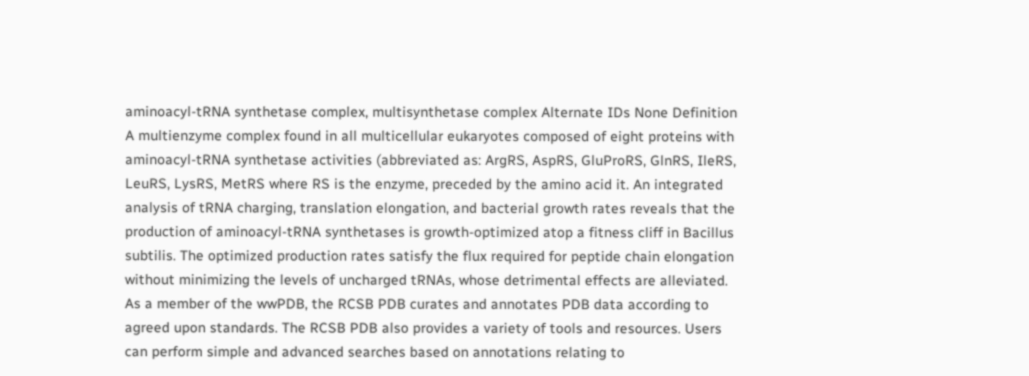aminoacyl-tRNA synthetase complex, multisynthetase complex Alternate IDs None Definition A multienzyme complex found in all multicellular eukaryotes composed of eight proteins with aminoacyl-tRNA synthetase activities (abbreviated as: ArgRS, AspRS, GluProRS, GlnRS, IleRS, LeuRS, LysRS, MetRS where RS is the enzyme, preceded by the amino acid it. An integrated analysis of tRNA charging, translation elongation, and bacterial growth rates reveals that the production of aminoacyl-tRNA synthetases is growth-optimized atop a fitness cliff in Bacillus subtilis. The optimized production rates satisfy the flux required for peptide chain elongation without minimizing the levels of uncharged tRNAs, whose detrimental effects are alleviated. As a member of the wwPDB, the RCSB PDB curates and annotates PDB data according to agreed upon standards. The RCSB PDB also provides a variety of tools and resources. Users can perform simple and advanced searches based on annotations relating to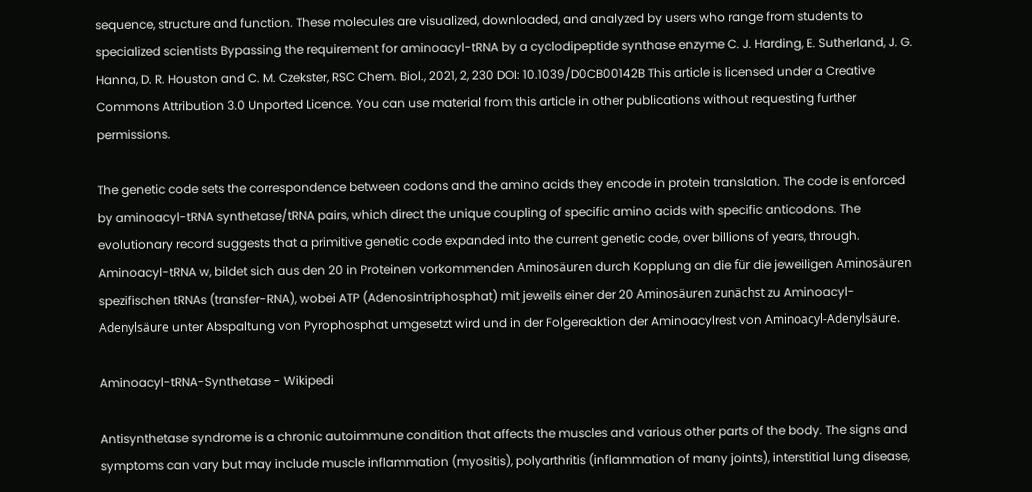sequence, structure and function. These molecules are visualized, downloaded, and analyzed by users who range from students to specialized scientists Bypassing the requirement for aminoacyl-tRNA by a cyclodipeptide synthase enzyme C. J. Harding, E. Sutherland, J. G. Hanna, D. R. Houston and C. M. Czekster, RSC Chem. Biol., 2021, 2, 230 DOI: 10.1039/D0CB00142B This article is licensed under a Creative Commons Attribution 3.0 Unported Licence. You can use material from this article in other publications without requesting further permissions.

The genetic code sets the correspondence between codons and the amino acids they encode in protein translation. The code is enforced by aminoacyl-tRNA synthetase/tRNA pairs, which direct the unique coupling of specific amino acids with specific anticodons. The evolutionary record suggests that a primitive genetic code expanded into the current genetic code, over billions of years, through. Aminoacyl-tRNA w, bildet sich aus den 20 in Proteinen vorkommenden Aminosäuren durch Kopplung an die für die jeweiligen Aminosäuren spezifischen tRNAs (transfer-RNA), wobei ATP (Adenosintriphosphat) mit jeweils einer der 20 Aminosäuren zunächst zu Aminoacyl-Adenylsäure unter Abspaltung von Pyrophosphat umgesetzt wird und in der Folgereaktion der Aminoacylrest von Aminoacyl-Adenylsäure.

Aminoacyl-tRNA-Synthetase - Wikipedi

Antisynthetase syndrome is a chronic autoimmune condition that affects the muscles and various other parts of the body. The signs and symptoms can vary but may include muscle inflammation (myositis), polyarthritis (inflammation of many joints), interstitial lung disease,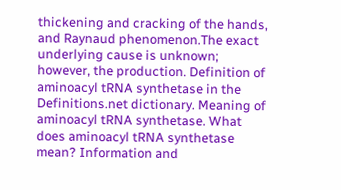thickening and cracking of the hands, and Raynaud phenomenon.The exact underlying cause is unknown; however, the production. Definition of aminoacyl tRNA synthetase in the Definitions.net dictionary. Meaning of aminoacyl tRNA synthetase. What does aminoacyl tRNA synthetase mean? Information and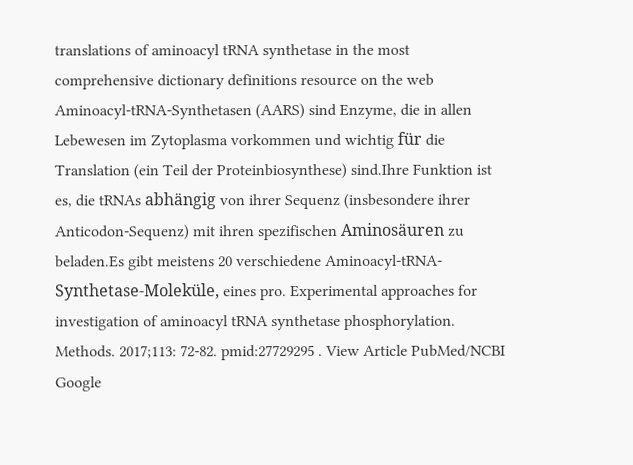translations of aminoacyl tRNA synthetase in the most comprehensive dictionary definitions resource on the web Aminoacyl-tRNA-Synthetasen (AARS) sind Enzyme, die in allen Lebewesen im Zytoplasma vorkommen und wichtig für die Translation (ein Teil der Proteinbiosynthese) sind.Ihre Funktion ist es, die tRNAs abhängig von ihrer Sequenz (insbesondere ihrer Anticodon-Sequenz) mit ihren spezifischen Aminosäuren zu beladen.Es gibt meistens 20 verschiedene Aminoacyl-tRNA-Synthetase-Moleküle, eines pro. Experimental approaches for investigation of aminoacyl tRNA synthetase phosphorylation. Methods. 2017;113: 72-82. pmid:27729295 . View Article PubMed/NCBI Google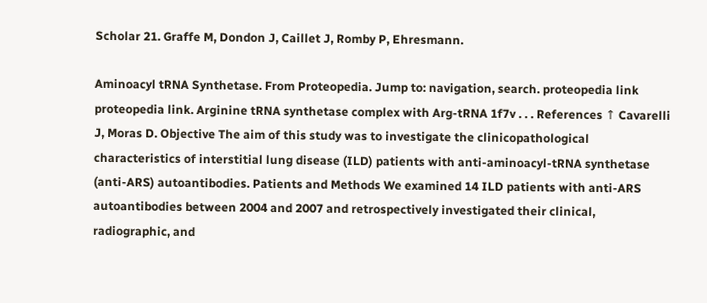Scholar 21. Graffe M, Dondon J, Caillet J, Romby P, Ehresmann.

Aminoacyl tRNA Synthetase. From Proteopedia. Jump to: navigation, search. proteopedia link proteopedia link. Arginine tRNA synthetase complex with Arg-tRNA 1f7v . . . References ↑ Cavarelli J, Moras D. Objective The aim of this study was to investigate the clinicopathological characteristics of interstitial lung disease (ILD) patients with anti-aminoacyl-tRNA synthetase (anti-ARS) autoantibodies. Patients and Methods We examined 14 ILD patients with anti-ARS autoantibodies between 2004 and 2007 and retrospectively investigated their clinical, radiographic, and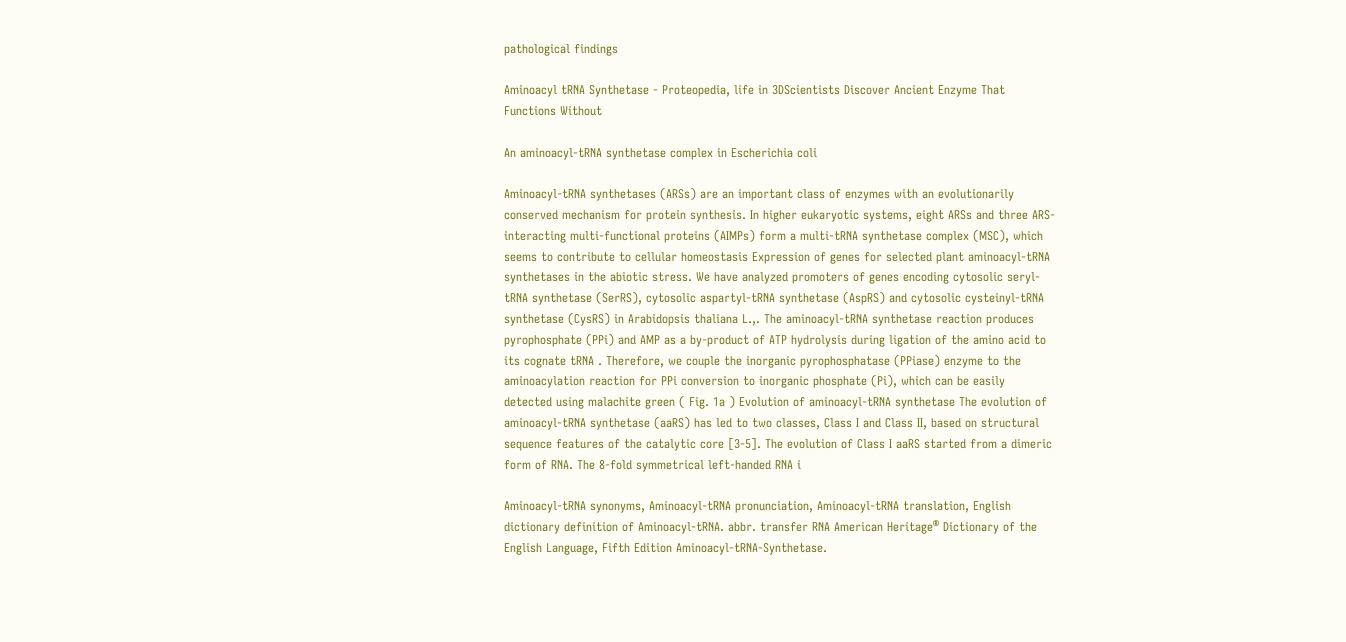pathological findings

Aminoacyl tRNA Synthetase - Proteopedia, life in 3DScientists Discover Ancient Enzyme That Functions Without

An aminoacyl-tRNA synthetase complex in Escherichia coli

Aminoacyl-tRNA synthetases (ARSs) are an important class of enzymes with an evolutionarily conserved mechanism for protein synthesis. In higher eukaryotic systems, eight ARSs and three ARS-interacting multi-functional proteins (AIMPs) form a multi-tRNA synthetase complex (MSC), which seems to contribute to cellular homeostasis Expression of genes for selected plant aminoacyl-tRNA synthetases in the abiotic stress. We have analyzed promoters of genes encoding cytosolic seryl-tRNA synthetase (SerRS), cytosolic aspartyl-tRNA synthetase (AspRS) and cytosolic cysteinyl-tRNA synthetase (CysRS) in Arabidopsis thaliana L.,. The aminoacyl-tRNA synthetase reaction produces pyrophosphate (PPi) and AMP as a by-product of ATP hydrolysis during ligation of the amino acid to its cognate tRNA . Therefore, we couple the inorganic pyrophosphatase (PPiase) enzyme to the aminoacylation reaction for PPi conversion to inorganic phosphate (Pi), which can be easily detected using malachite green ( Fig. 1a ) Evolution of aminoacyl-tRNA synthetase The evolution of aminoacyl-tRNA synthetase (aaRS) has led to two classes, Class I and Class II, based on structural sequence features of the catalytic core [3-5]. The evolution of Class I aaRS started from a dimeric form of RNA. The 8-fold symmetrical left-handed RNA i

Aminoacyl-tRNA synonyms, Aminoacyl-tRNA pronunciation, Aminoacyl-tRNA translation, English dictionary definition of Aminoacyl-tRNA. abbr. transfer RNA American Heritage® Dictionary of the English Language, Fifth Edition Aminoacyl-tRNA-Synthetase.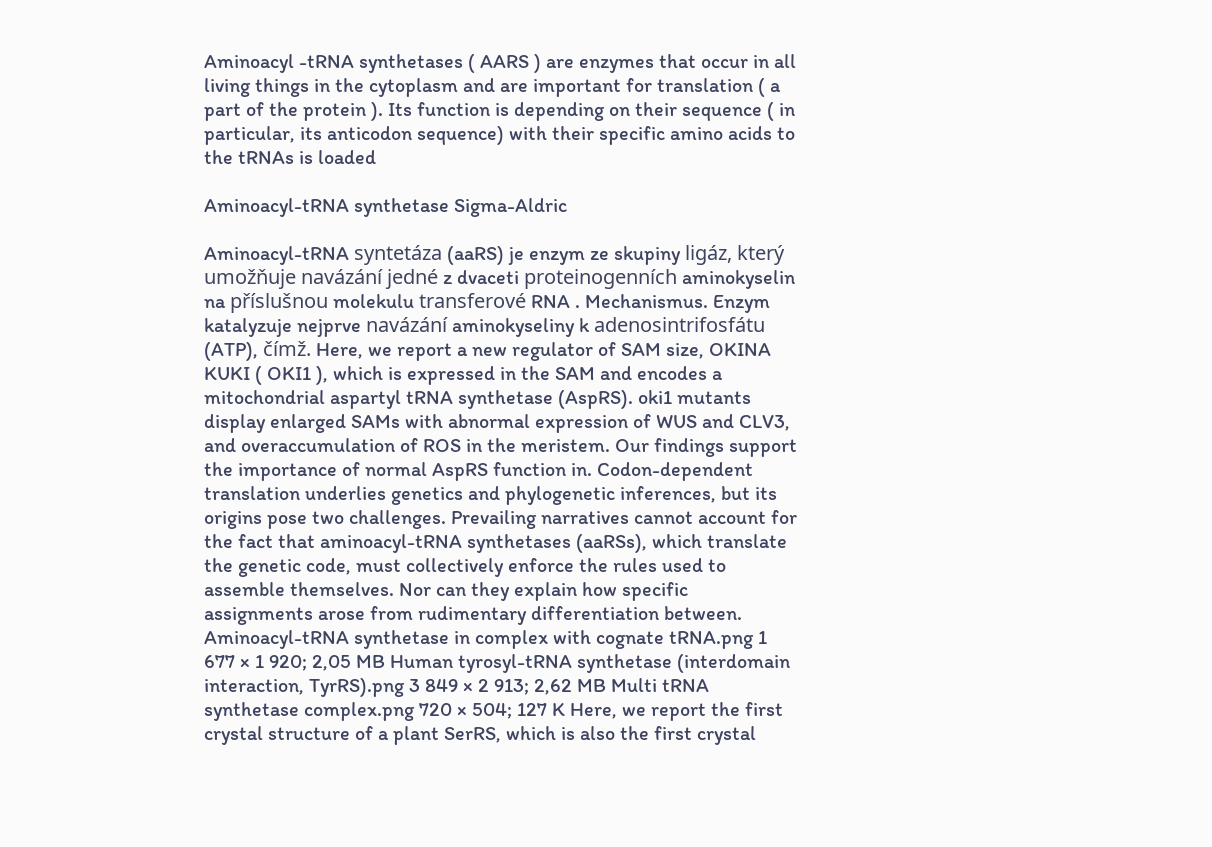Aminoacyl -tRNA synthetases ( AARS ) are enzymes that occur in all living things in the cytoplasm and are important for translation ( a part of the protein ). Its function is depending on their sequence ( in particular, its anticodon sequence) with their specific amino acids to the tRNAs is loaded

Aminoacyl-tRNA synthetase Sigma-Aldric

Aminoacyl-tRNA syntetáza (aaRS) je enzym ze skupiny ligáz, který umožňuje navázání jedné z dvaceti proteinogenních aminokyselin na příslušnou molekulu transferové RNA . Mechanismus. Enzym katalyzuje nejprve navázání aminokyseliny k adenosintrifosfátu (ATP), čímž. Here, we report a new regulator of SAM size, OKINA KUKI ( OKI1 ), which is expressed in the SAM and encodes a mitochondrial aspartyl tRNA synthetase (AspRS). oki1 mutants display enlarged SAMs with abnormal expression of WUS and CLV3, and overaccumulation of ROS in the meristem. Our findings support the importance of normal AspRS function in. Codon-dependent translation underlies genetics and phylogenetic inferences, but its origins pose two challenges. Prevailing narratives cannot account for the fact that aminoacyl-tRNA synthetases (aaRSs), which translate the genetic code, must collectively enforce the rules used to assemble themselves. Nor can they explain how specific assignments arose from rudimentary differentiation between. Aminoacyl-tRNA synthetase in complex with cognate tRNA.png 1 677 × 1 920; 2,05 MB Human tyrosyl-tRNA synthetase (interdomain interaction, TyrRS).png 3 849 × 2 913; 2,62 MB Multi tRNA synthetase complex.png 720 × 504; 127 K Here, we report the first crystal structure of a plant SerRS, which is also the first crystal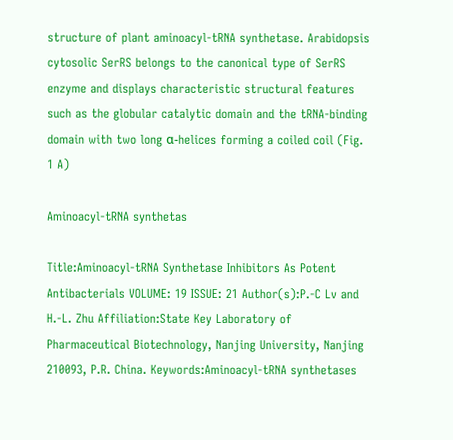structure of plant aminoacyl-tRNA synthetase. Arabidopsis cytosolic SerRS belongs to the canonical type of SerRS enzyme and displays characteristic structural features such as the globular catalytic domain and the tRNA-binding domain with two long α-helices forming a coiled coil (Fig. 1 A)

Aminoacyl-tRNA synthetas

Title:Aminoacyl-tRNA Synthetase Inhibitors As Potent Antibacterials VOLUME: 19 ISSUE: 21 Author(s):P.-C Lv and H.-L. Zhu Affiliation:State Key Laboratory of Pharmaceutical Biotechnology, Nanjing University, Nanjing 210093, P.R. China. Keywords:Aminoacyl-tRNA synthetases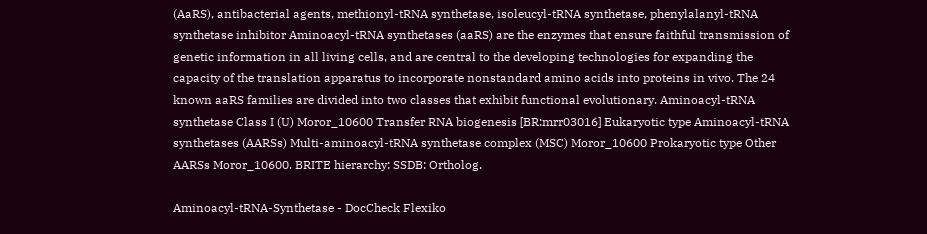(AaRS), antibacterial agents, methionyl-tRNA synthetase, isoleucyl-tRNA synthetase, phenylalanyl-tRNA synthetase inhibitor Aminoacyl-tRNA synthetases (aaRS) are the enzymes that ensure faithful transmission of genetic information in all living cells, and are central to the developing technologies for expanding the capacity of the translation apparatus to incorporate nonstandard amino acids into proteins in vivo. The 24 known aaRS families are divided into two classes that exhibit functional evolutionary. Aminoacyl-tRNA synthetase Class I (U) Moror_10600 Transfer RNA biogenesis [BR:mrr03016] Eukaryotic type Aminoacyl-tRNA synthetases (AARSs) Multi-aminoacyl-tRNA synthetase complex (MSC) Moror_10600 Prokaryotic type Other AARSs Moror_10600. BRITE hierarchy: SSDB: Ortholog.

Aminoacyl-tRNA-Synthetase - DocCheck Flexiko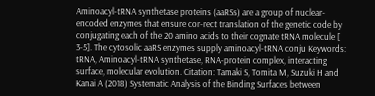Aminoacyl-tRNA synthetase proteins (aaRSs) are a group of nuclear-encoded enzymes that ensure cor-rect translation of the genetic code by conjugating each of the 20 amino acids to their cognate tRNA molecule [ 3-5]. The cytosolic aaRS enzymes supply aminoacyl-tRNA conju Keywords: tRNA, Aminoacyl-tRNA synthetase, RNA-protein complex, interacting surface, molecular evolution. Citation: Tamaki S, Tomita M, Suzuki H and Kanai A (2018) Systematic Analysis of the Binding Surfaces between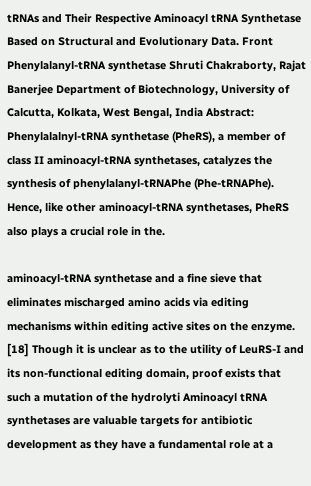tRNAs and Their Respective Aminoacyl tRNA Synthetase Based on Structural and Evolutionary Data. Front Phenylalanyl-tRNA synthetase Shruti Chakraborty, Rajat Banerjee Department of Biotechnology, University of Calcutta, Kolkata, West Bengal, India Abstract: Phenylalalnyl-tRNA synthetase (PheRS), a member of class II aminoacyl-tRNA synthetases, catalyzes the synthesis of phenylalanyl-tRNAPhe (Phe-tRNAPhe). Hence, like other aminoacyl-tRNA synthetases, PheRS also plays a crucial role in the.

aminoacyl-tRNA synthetase and a fine sieve that eliminates mischarged amino acids via editing mechanisms within editing active sites on the enzyme. [18] Though it is unclear as to the utility of LeuRS-I and its non-functional editing domain, proof exists that such a mutation of the hydrolyti Aminoacyl tRNA synthetases are valuable targets for antibiotic development as they have a fundamental role at a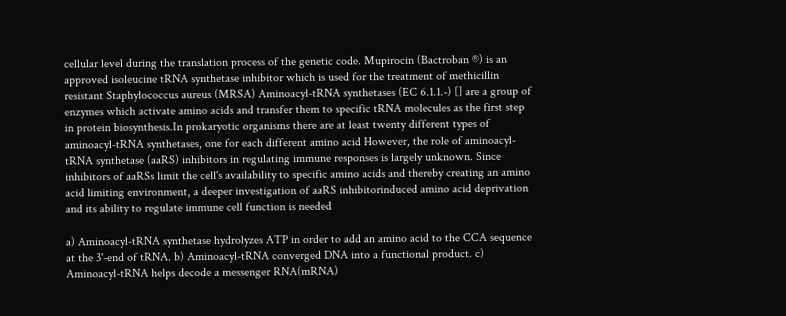cellular level during the translation process of the genetic code. Mupirocin (Bactroban ®) is an approved isoleucine tRNA synthetase inhibitor which is used for the treatment of methicillin resistant Staphylococcus aureus (MRSA) Aminoacyl-tRNA synthetases (EC 6.1.1.-) [] are a group of enzymes which activate amino acids and transfer them to specific tRNA molecules as the first step in protein biosynthesis.In prokaryotic organisms there are at least twenty different types of aminoacyl-tRNA synthetases, one for each different amino acid However, the role of aminoacyl-tRNA synthetase (aaRS) inhibitors in regulating immune responses is largely unknown. Since inhibitors of aaRSs limit the cell's availability to specific amino acids and thereby creating an amino acid limiting environment, a deeper investigation of aaRS inhibitorinduced amino acid deprivation and its ability to regulate immune cell function is needed

a) Aminoacyl-tRNA synthetase hydrolyzes ATP in order to add an amino acid to the CCA sequence at the 3'-end of tRNA. b) Aminoacyl-tRNA converged DNA into a functional product. c) Aminoacyl-tRNA helps decode a messenger RNA(mRNA)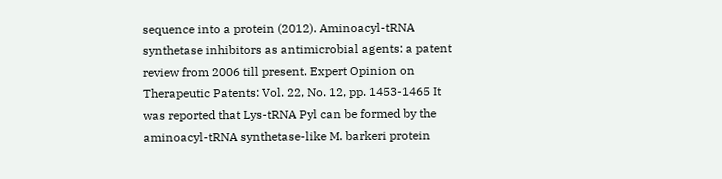sequence into a protein (2012). Aminoacyl-tRNA synthetase inhibitors as antimicrobial agents: a patent review from 2006 till present. Expert Opinion on Therapeutic Patents: Vol. 22, No. 12, pp. 1453-1465 It was reported that Lys-tRNA Pyl can be formed by the aminoacyl-tRNA synthetase-like M. barkeri protein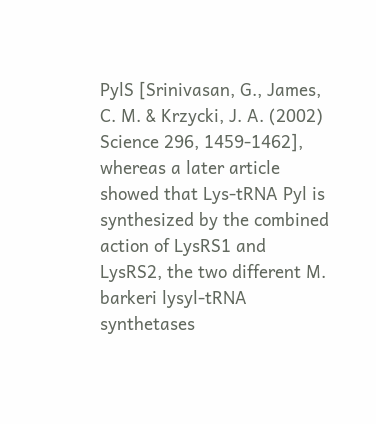PylS [Srinivasan, G., James, C. M. & Krzycki, J. A. (2002) Science 296, 1459-1462], whereas a later article showed that Lys-tRNA Pyl is synthesized by the combined action of LysRS1 and LysRS2, the two different M. barkeri lysyl-tRNA synthetases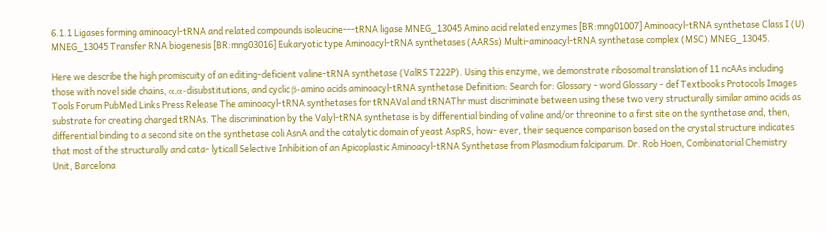6.1.1 Ligases forming aminoacyl-tRNA and related compounds isoleucine---tRNA ligase MNEG_13045 Amino acid related enzymes [BR:mng01007] Aminoacyl-tRNA synthetase Class I (U) MNEG_13045 Transfer RNA biogenesis [BR:mng03016] Eukaryotic type Aminoacyl-tRNA synthetases (AARSs) Multi-aminoacyl-tRNA synthetase complex (MSC) MNEG_13045.

Here we describe the high promiscuity of an editing-deficient valine-tRNA synthetase (ValRS T222P). Using this enzyme, we demonstrate ribosomal translation of 11 ncAAs including those with novel side chains, α,α-disubstitutions, and cyclic β-amino acids aminoacyl-tRNA synthetase Definition: Search for: Glossary - word Glossary - def Textbooks Protocols Images Tools Forum PubMed Links Press Release The aminoacyl-tRNA synthetases for tRNAVal and tRNAThr must discriminate between using these two very structurally similar amino acids as substrate for creating charged tRNAs. The discrimination by the Valyl-tRNA synthetase is by differential binding of valine and/or threonine to a first site on the synthetase and, then, differential binding to a second site on the synthetase coli AsnA and the catalytic domain of yeast AspRS, how- ever, their sequence comparison based on the crystal structure indicates that most of the structurally and cata- lyticall Selective Inhibition of an Apicoplastic Aminoacyl-tRNA Synthetase from Plasmodium falciparum. Dr. Rob Hoen, Combinatorial Chemistry Unit, Barcelona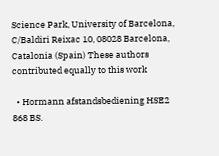Science Park, University of Barcelona, C/Baldiri Reixac 10, 08028 Barcelona, Catalonia (Spain) These authors contributed equally to this work

  • Hormann afstandsbediening HSE2 868 BS.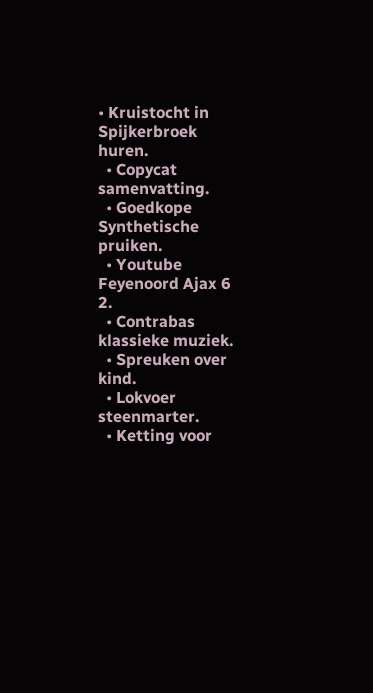• Kruistocht in Spijkerbroek huren.
  • Copycat samenvatting.
  • Goedkope Synthetische pruiken.
  • Youtube Feyenoord Ajax 6 2.
  • Contrabas klassieke muziek.
  • Spreuken over kind.
  • Lokvoer steenmarter.
  • Ketting voor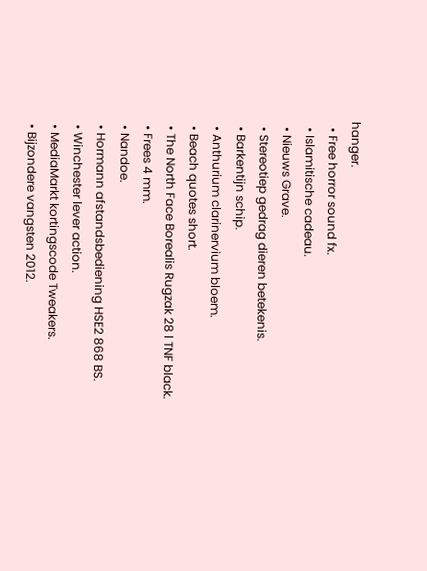hanger.
  • Free horror sound fx.
  • Islamitische cadeau.
  • Nieuws Grave.
  • Stereotiep gedrag dieren betekenis.
  • Barkentijn schip.
  • Anthurium clarinervium bloem.
  • Beach quotes short.
  • The North Face Borealis Rugzak 28 l TNF black.
  • Frees 4 mm.
  • Nandoe.
  • Hormann afstandsbediening HSE2 868 BS.
  • Winchester lever action.
  • MediaMarkt kortingscode Tweakers.
  • Bijzondere vangsten 2012.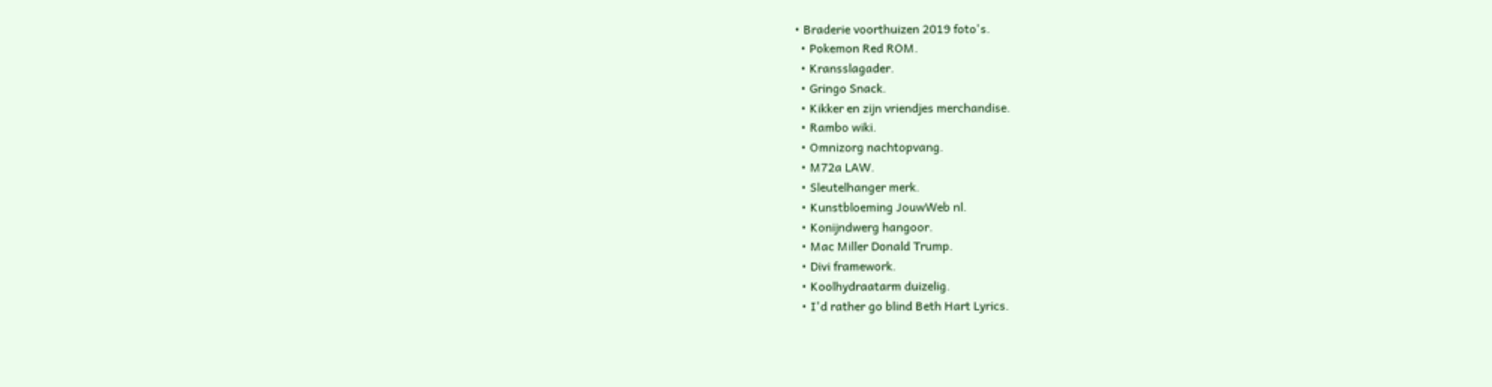• Braderie voorthuizen 2019 foto's.
  • Pokemon Red ROM.
  • Kransslagader.
  • Gringo Snack.
  • Kikker en zijn vriendjes merchandise.
  • Rambo wiki.
  • Omnizorg nachtopvang.
  • M72a LAW.
  • Sleutelhanger merk.
  • Kunstbloeming JouwWeb nl.
  • Konijndwerg hangoor.
  • Mac Miller Donald Trump.
  • Divi framework.
  • Koolhydraatarm duizelig.
  • I'd rather go blind Beth Hart Lyrics.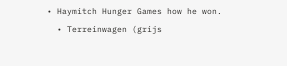• Haymitch Hunger Games how he won.
  • Terreinwagen (grijs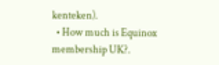kenteken).
  • How much is Equinox membership UK?.